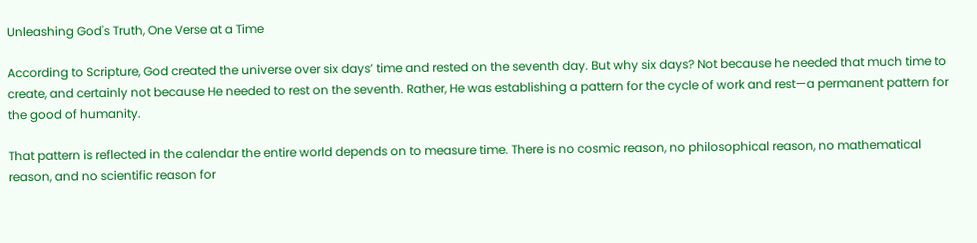Unleashing God's Truth, One Verse at a Time

According to Scripture, God created the universe over six days’ time and rested on the seventh day. But why six days? Not because he needed that much time to create, and certainly not because He needed to rest on the seventh. Rather, He was establishing a pattern for the cycle of work and rest—a permanent pattern for the good of humanity.

That pattern is reflected in the calendar the entire world depends on to measure time. There is no cosmic reason, no philosophical reason, no mathematical reason, and no scientific reason for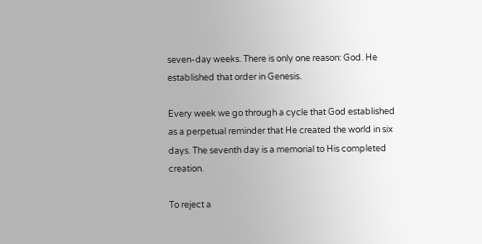seven-day weeks. There is only one reason: God. He established that order in Genesis.

Every week we go through a cycle that God established as a perpetual reminder that He created the world in six days. The seventh day is a memorial to His completed creation.

To reject a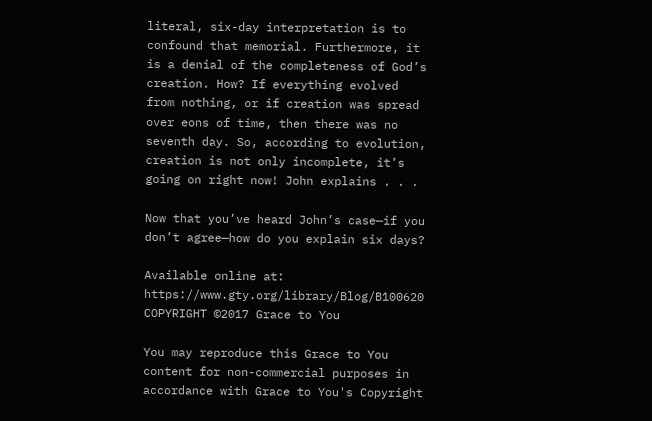literal, six-day interpretation is to confound that memorial. Furthermore, it is a denial of the completeness of God’s creation. How? If everything evolved from nothing, or if creation was spread over eons of time, then there was no seventh day. So, according to evolution, creation is not only incomplete, it’s going on right now! John explains . . .

Now that you’ve heard John’s case—if you don’t agree—how do you explain six days?

Available online at: https://www.gty.org/library/Blog/B100620
COPYRIGHT ©2017 Grace to You

You may reproduce this Grace to You content for non-commercial purposes in accordance with Grace to You's Copyright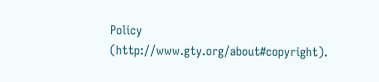Policy (http://www.gty.org/about#copyright).